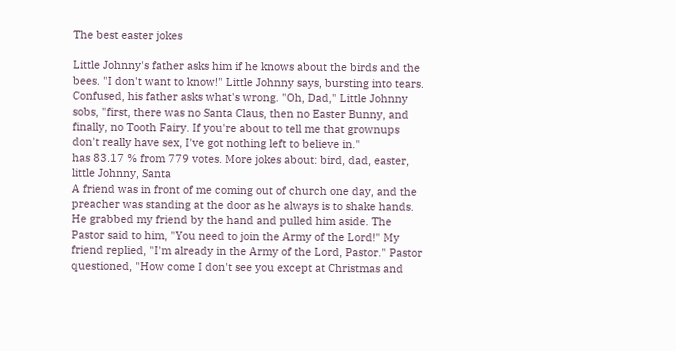The best easter jokes

Little Johnny's father asks him if he knows about the birds and the bees. "I don't want to know!" Little Johnny says, bursting into tears. Confused, his father asks what's wrong. "Oh, Dad," Little Johnny sobs, "first, there was no Santa Claus, then no Easter Bunny, and finally, no Tooth Fairy. If you're about to tell me that grownups don't really have sex, I've got nothing left to believe in."
has 83.17 % from 779 votes. More jokes about: bird, dad, easter, little Johnny, Santa
A friend was in front of me coming out of church one day, and the preacher was standing at the door as he always is to shake hands. He grabbed my friend by the hand and pulled him aside. The Pastor said to him, "You need to join the Army of the Lord!" My friend replied, "I'm already in the Army of the Lord, Pastor." Pastor questioned, "How come I don't see you except at Christmas and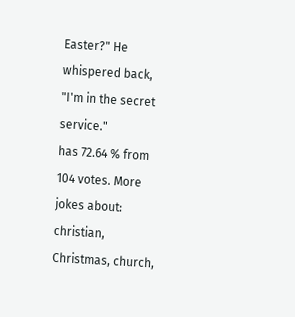Easter?" He whispered back, "I'm in the secret service."
has 72.64 % from 104 votes. More jokes about: christian, Christmas, church,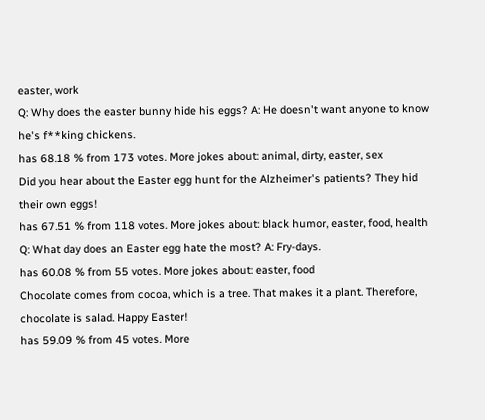easter, work
Q: Why does the easter bunny hide his eggs? A: He doesn't want anyone to know he's f**king chickens.
has 68.18 % from 173 votes. More jokes about: animal, dirty, easter, sex
Did you hear about the Easter egg hunt for the Alzheimer's patients? They hid their own eggs!
has 67.51 % from 118 votes. More jokes about: black humor, easter, food, health
Q: What day does an Easter egg hate the most? A: Fry-days.
has 60.08 % from 55 votes. More jokes about: easter, food
Chocolate comes from cocoa, which is a tree. That makes it a plant. Therefore, chocolate is salad. Happy Easter!
has 59.09 % from 45 votes. More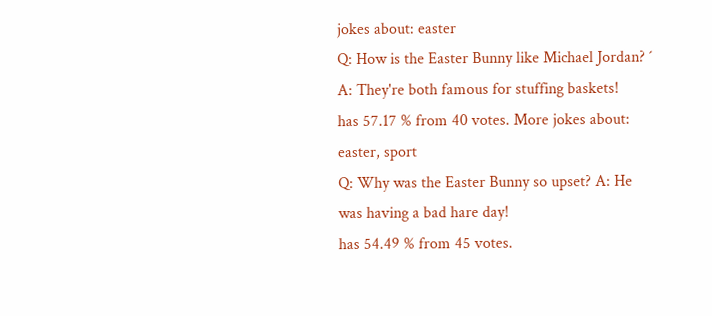jokes about: easter
Q: How is the Easter Bunny like Michael Jordan? ´ A: They're both famous for stuffing baskets!
has 57.17 % from 40 votes. More jokes about: easter, sport
Q: Why was the Easter Bunny so upset? A: He was having a bad hare day!
has 54.49 % from 45 votes.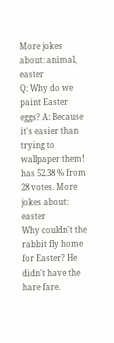More jokes about: animal, easter
Q: Why do we paint Easter eggs? A: Because it's easier than trying to wallpaper them!
has 52.38 % from 28 votes. More jokes about: easter
Why couldn't the rabbit fly home for Easter? He didn't have the hare fare.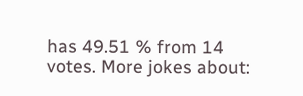has 49.51 % from 14 votes. More jokes about: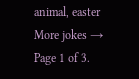animal, easter
More jokes →
Page 1 of 3.